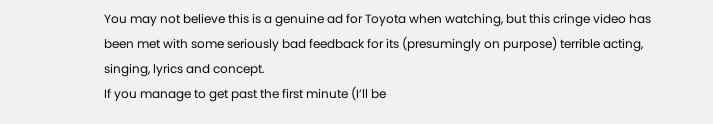You may not believe this is a genuine ad for Toyota when watching, but this cringe video has been met with some seriously bad feedback for its (presumingly on purpose) terrible acting, singing, lyrics and concept.
If you manage to get past the first minute (I’ll be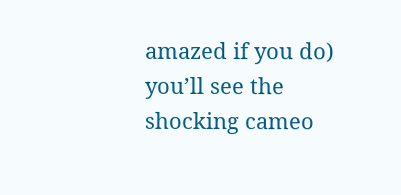amazed if you do) you’ll see the shocking cameo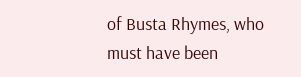of Busta Rhymes, who must have been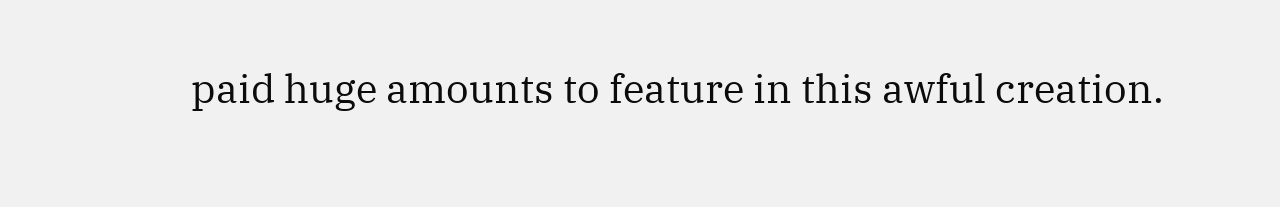paid huge amounts to feature in this awful creation.